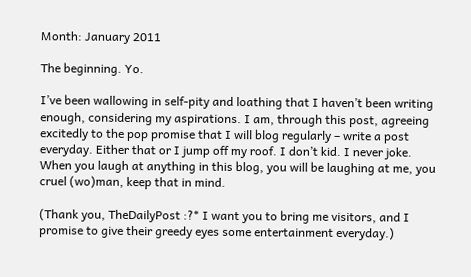Month: January 2011

The beginning. Yo.

I’ve been wallowing in self-pity and loathing that I haven’t been writing enough, considering my aspirations. I am, through this post, agreeing excitedly to the pop promise that I will blog regularly – write a post everyday. Either that or I jump off my roof. I don’t kid. I never joke. When you laugh at anything in this blog, you will be laughing at me, you cruel (wo)man, keep that in mind.

(Thank you, TheDailyPost :?* I want you to bring me visitors, and I promise to give their greedy eyes some entertainment everyday.)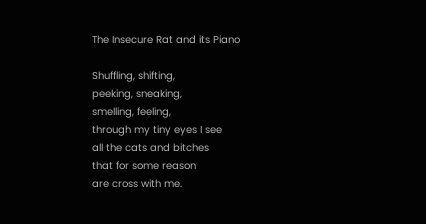The Insecure Rat and its Piano

Shuffling, shifting,
peeking, sneaking,
smelling, feeling,
through my tiny eyes I see
all the cats and bitches
that for some reason
are cross with me.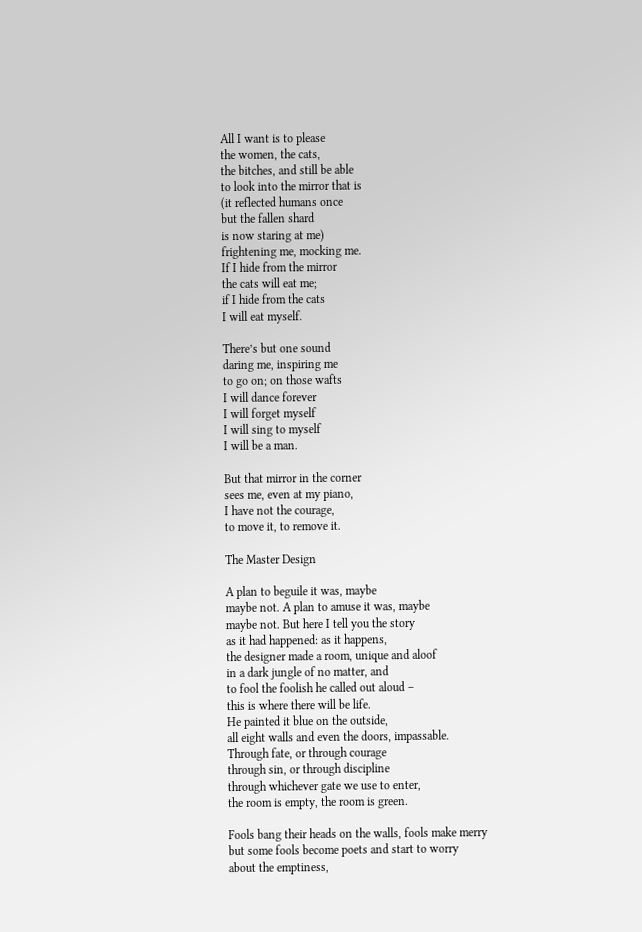All I want is to please
the women, the cats,
the bitches, and still be able
to look into the mirror that is
(it reflected humans once
but the fallen shard
is now staring at me)
frightening me, mocking me.
If I hide from the mirror
the cats will eat me;
if I hide from the cats
I will eat myself.

There’s but one sound
daring me, inspiring me
to go on; on those wafts
I will dance forever
I will forget myself
I will sing to myself
I will be a man.

But that mirror in the corner
sees me, even at my piano,
I have not the courage,
to move it, to remove it.

The Master Design

A plan to beguile it was, maybe
maybe not. A plan to amuse it was, maybe
maybe not. But here I tell you the story
as it had happened: as it happens,
the designer made a room, unique and aloof
in a dark jungle of no matter, and
to fool the foolish he called out aloud –
this is where there will be life.
He painted it blue on the outside,
all eight walls and even the doors, impassable.
Through fate, or through courage
through sin, or through discipline
through whichever gate we use to enter,
the room is empty, the room is green.

Fools bang their heads on the walls, fools make merry
but some fools become poets and start to worry
about the emptiness,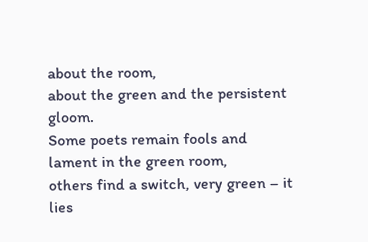about the room,
about the green and the persistent gloom.
Some poets remain fools and lament in the green room,
others find a switch, very green – it lies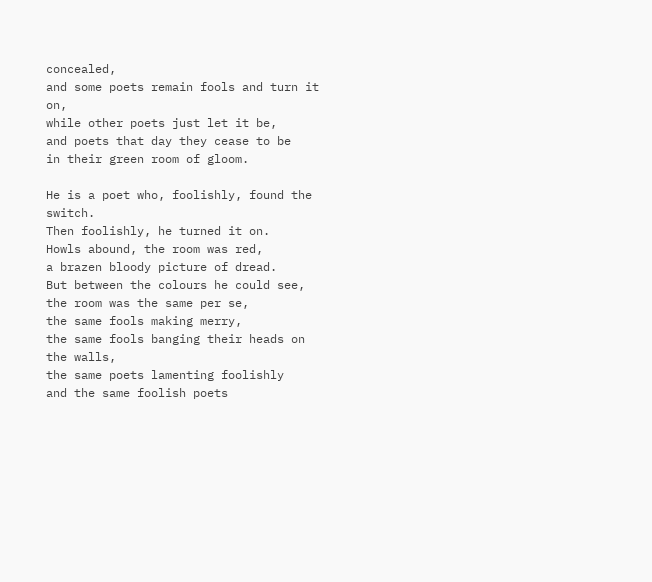concealed,
and some poets remain fools and turn it on,
while other poets just let it be,
and poets that day they cease to be
in their green room of gloom.

He is a poet who, foolishly, found the switch.
Then foolishly, he turned it on.
Howls abound, the room was red,
a brazen bloody picture of dread.
But between the colours he could see,
the room was the same per se,
the same fools making merry,
the same fools banging their heads on the walls,
the same poets lamenting foolishly
and the same foolish poets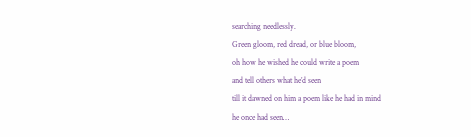searching needlessly.
Green gloom, red dread, or blue bloom,
oh how he wished he could write a poem
and tell others what he’d seen
till it dawned on him a poem like he had in mind
he once had seen…